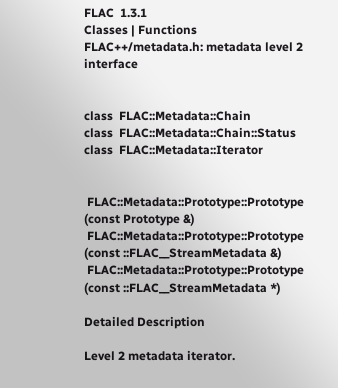FLAC  1.3.1
Classes | Functions
FLAC++/metadata.h: metadata level 2 interface


class  FLAC::Metadata::Chain
class  FLAC::Metadata::Chain::Status
class  FLAC::Metadata::Iterator


 FLAC::Metadata::Prototype::Prototype (const Prototype &)
 FLAC::Metadata::Prototype::Prototype (const ::FLAC__StreamMetadata &)
 FLAC::Metadata::Prototype::Prototype (const ::FLAC__StreamMetadata *)

Detailed Description

Level 2 metadata iterator.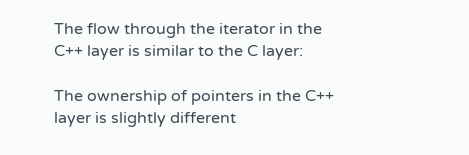The flow through the iterator in the C++ layer is similar to the C layer:

The ownership of pointers in the C++ layer is slightly different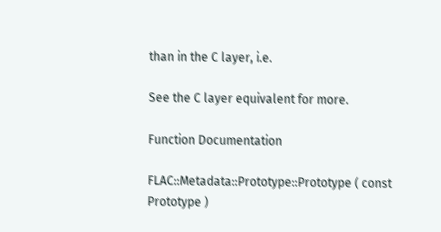than in the C layer, i.e.

See the C layer equivalent for more.

Function Documentation

FLAC::Metadata::Prototype::Prototype ( const Prototype )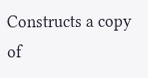Constructs a copy of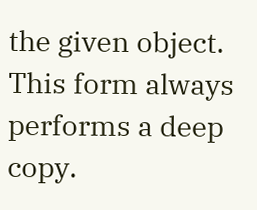the given object. This form always performs a deep copy.